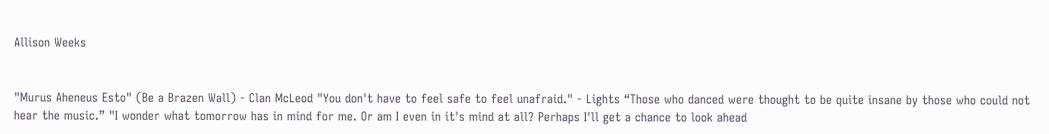Allison Weeks


"Murus Aheneus Esto" (Be a Brazen Wall) - Clan McLeod "You don't have to feel safe to feel unafraid." - Lights “Those who danced were thought to be quite insane by those who could not hear the music.” "I wonder what tomorrow has in mind for me. Or am I even in it's mind at all? Perhaps I'll get a chance to look ahead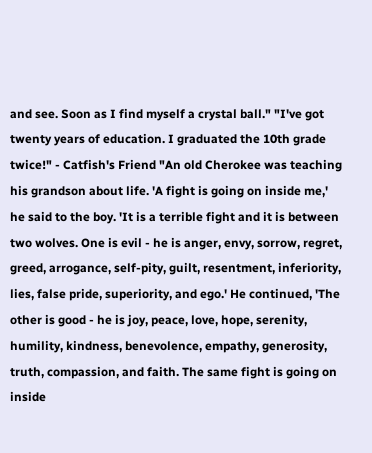and see. Soon as I find myself a crystal ball." "I've got twenty years of education. I graduated the 10th grade twice!" - Catfish's Friend "An old Cherokee was teaching his grandson about life. 'A fight is going on inside me,' he said to the boy. 'It is a terrible fight and it is between two wolves. One is evil - he is anger, envy, sorrow, regret, greed, arrogance, self-pity, guilt, resentment, inferiority, lies, false pride, superiority, and ego.' He continued, 'The other is good - he is joy, peace, love, hope, serenity, humility, kindness, benevolence, empathy, generosity, truth, compassion, and faith. The same fight is going on inside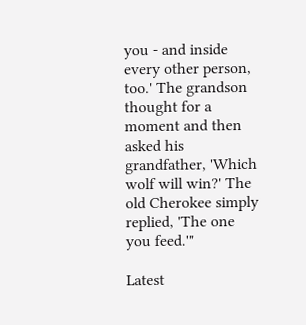you - and inside every other person, too.' The grandson thought for a moment and then asked his grandfather, 'Which wolf will win?' The old Cherokee simply replied, 'The one you feed.'"

Latest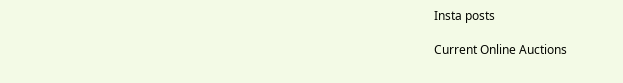Insta posts

Current Online Auctions